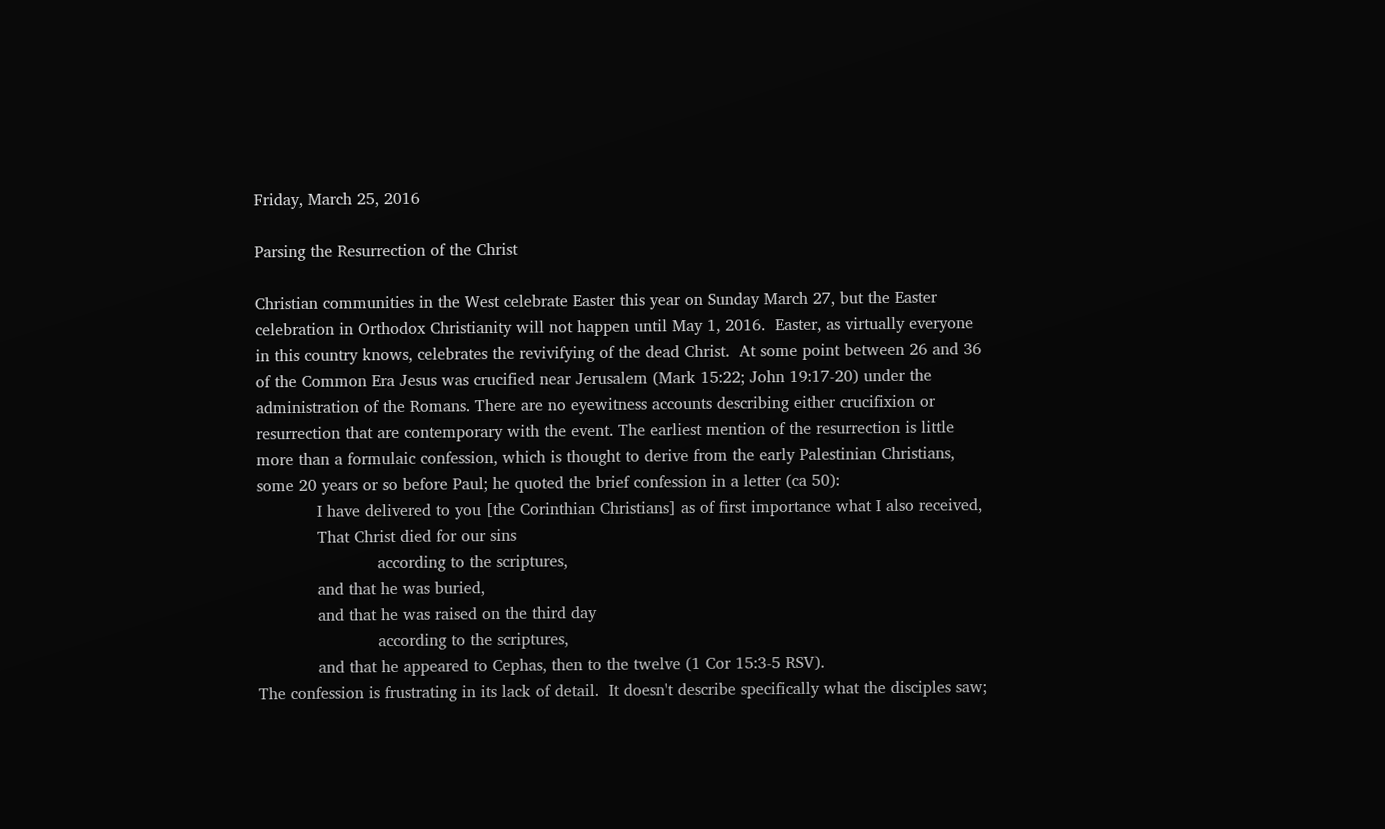Friday, March 25, 2016

Parsing the Resurrection of the Christ

Christian communities in the West celebrate Easter this year on Sunday March 27, but the Easter celebration in Orthodox Christianity will not happen until May 1, 2016.  Easter, as virtually everyone in this country knows, celebrates the revivifying of the dead Christ.  At some point between 26 and 36 of the Common Era Jesus was crucified near Jerusalem (Mark 15:22; John 19:17-20) under the administration of the Romans. There are no eyewitness accounts describing either crucifixion or resurrection that are contemporary with the event. The earliest mention of the resurrection is little more than a formulaic confession, which is thought to derive from the early Palestinian Christians, some 20 years or so before Paul; he quoted the brief confession in a letter (ca 50):
            I have delivered to you [the Corinthian Christians] as of first importance what I also received,
            That Christ died for our sins
                        according to the scriptures,
            and that he was buried,
            and that he was raised on the third day
                        according to the scriptures,
            and that he appeared to Cephas, then to the twelve (1 Cor 15:3-5 RSV).
The confession is frustrating in its lack of detail.  It doesn't describe specifically what the disciples saw;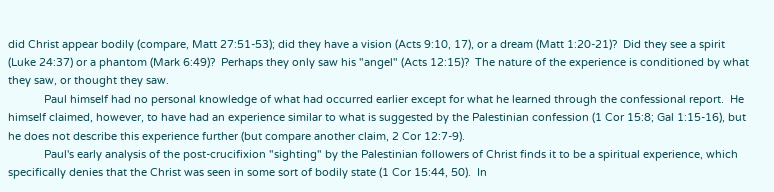did Christ appear bodily (compare, Matt 27:51-53); did they have a vision (Acts 9:10, 17), or a dream (Matt 1:20-21)?  Did they see a spirit (Luke 24:37) or a phantom (Mark 6:49)?  Perhaps they only saw his "angel" (Acts 12:15)?  The nature of the experience is conditioned by what they saw, or thought they saw.
            Paul himself had no personal knowledge of what had occurred earlier except for what he learned through the confessional report.  He himself claimed, however, to have had an experience similar to what is suggested by the Palestinian confession (1 Cor 15:8; Gal 1:15-16), but he does not describe this experience further (but compare another claim, 2 Cor 12:7-9).
            Paul's early analysis of the post-crucifixion "sighting" by the Palestinian followers of Christ finds it to be a spiritual experience, which specifically denies that the Christ was seen in some sort of bodily state (1 Cor 15:44, 50).  In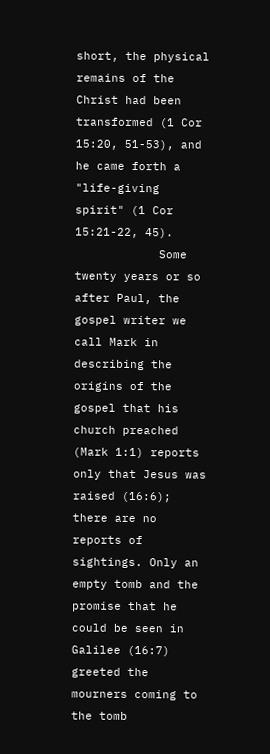short, the physical remains of the Christ had been transformed (1 Cor 15:20, 51-53), and he came forth a "life-giving spirit" (1 Cor 15:21-22, 45).
            Some twenty years or so after Paul, the gospel writer we call Mark in describing the origins of the gospel that his church preached (Mark 1:1) reports only that Jesus was raised (16:6); there are no reports of sightings. Only an empty tomb and the promise that he could be seen in Galilee (16:7) greeted the mourners coming to the tomb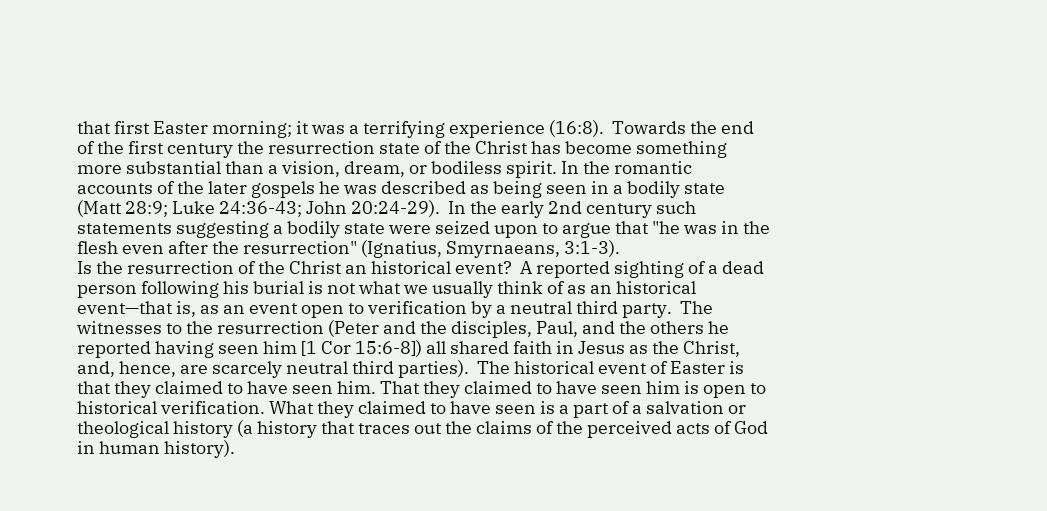that first Easter morning; it was a terrifying experience (16:8).  Towards the end of the first century the resurrection state of the Christ has become something more substantial than a vision, dream, or bodiless spirit. In the romantic accounts of the later gospels he was described as being seen in a bodily state (Matt 28:9; Luke 24:36-43; John 20:24-29).  In the early 2nd century such statements suggesting a bodily state were seized upon to argue that "he was in the flesh even after the resurrection" (Ignatius, Smyrnaeans, 3:1-3).
Is the resurrection of the Christ an historical event?  A reported sighting of a dead person following his burial is not what we usually think of as an historical event—that is, as an event open to verification by a neutral third party.  The witnesses to the resurrection (Peter and the disciples, Paul, and the others he reported having seen him [1 Cor 15:6-8]) all shared faith in Jesus as the Christ, and, hence, are scarcely neutral third parties).  The historical event of Easter is that they claimed to have seen him. That they claimed to have seen him is open to historical verification. What they claimed to have seen is a part of a salvation or theological history (a history that traces out the claims of the perceived acts of God in human history).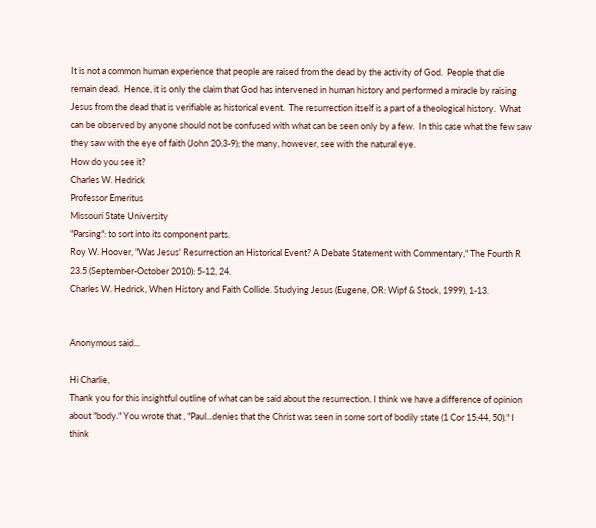It is not a common human experience that people are raised from the dead by the activity of God.  People that die remain dead.  Hence, it is only the claim that God has intervened in human history and performed a miracle by raising Jesus from the dead that is verifiable as historical event.  The resurrection itself is a part of a theological history.  What can be observed by anyone should not be confused with what can be seen only by a few.  In this case what the few saw they saw with the eye of faith (John 20:3-9); the many, however, see with the natural eye.
How do you see it?
Charles W. Hedrick
Professor Emeritus
Missouri State University
"Parsing": to sort into its component parts.
Roy W. Hoover, "Was Jesus' Resurrection an Historical Event? A Debate Statement with Commentary," The Fourth R 23.5 (September-October 2010): 5-12, 24.
Charles W. Hedrick, When History and Faith Collide. Studying Jesus (Eugene, OR: Wipf & Stock, 1999), 1-13.


Anonymous said...

Hi Charlie,
Thank you for this insightful outline of what can be said about the resurrection. I think we have a difference of opinion about "body." You wrote that , "Paul...denies that the Christ was seen in some sort of bodily state (1 Cor 15:44, 50)." I think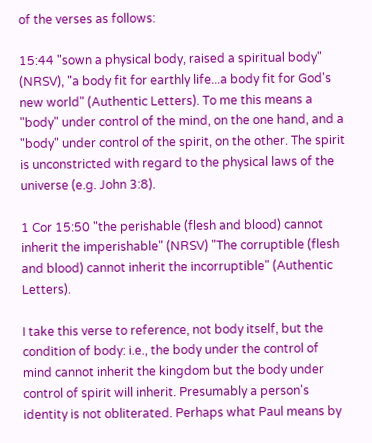of the verses as follows:

15:44 "sown a physical body, raised a spiritual body" (NRSV), "a body fit for earthly life...a body fit for God's new world" (Authentic Letters). To me this means a "body" under control of the mind, on the one hand, and a "body" under control of the spirit, on the other. The spirit is unconstricted with regard to the physical laws of the universe (e.g. John 3:8).

1 Cor 15:50 "the perishable (flesh and blood) cannot inherit the imperishable" (NRSV) "The corruptible (flesh and blood) cannot inherit the incorruptible" (Authentic Letters).

I take this verse to reference, not body itself, but the condition of body: i.e., the body under the control of mind cannot inherit the kingdom but the body under control of spirit will inherit. Presumably a person's identity is not obliterated. Perhaps what Paul means by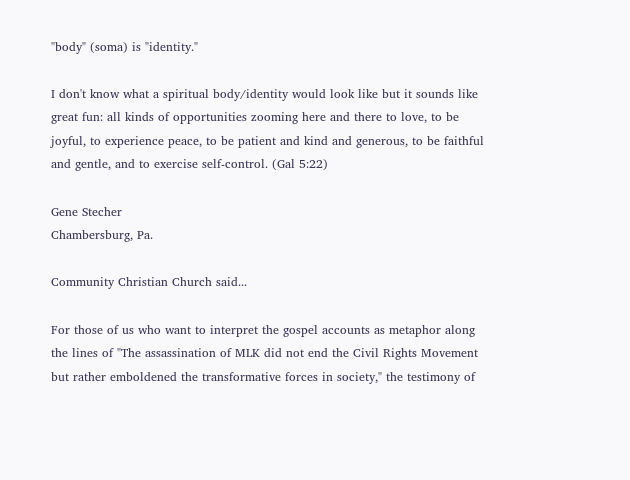"body" (soma) is "identity."

I don't know what a spiritual body/identity would look like but it sounds like great fun: all kinds of opportunities zooming here and there to love, to be joyful, to experience peace, to be patient and kind and generous, to be faithful and gentle, and to exercise self-control. (Gal 5:22)

Gene Stecher
Chambersburg, Pa.

Community Christian Church said...

For those of us who want to interpret the gospel accounts as metaphor along the lines of "The assassination of MLK did not end the Civil Rights Movement but rather emboldened the transformative forces in society," the testimony of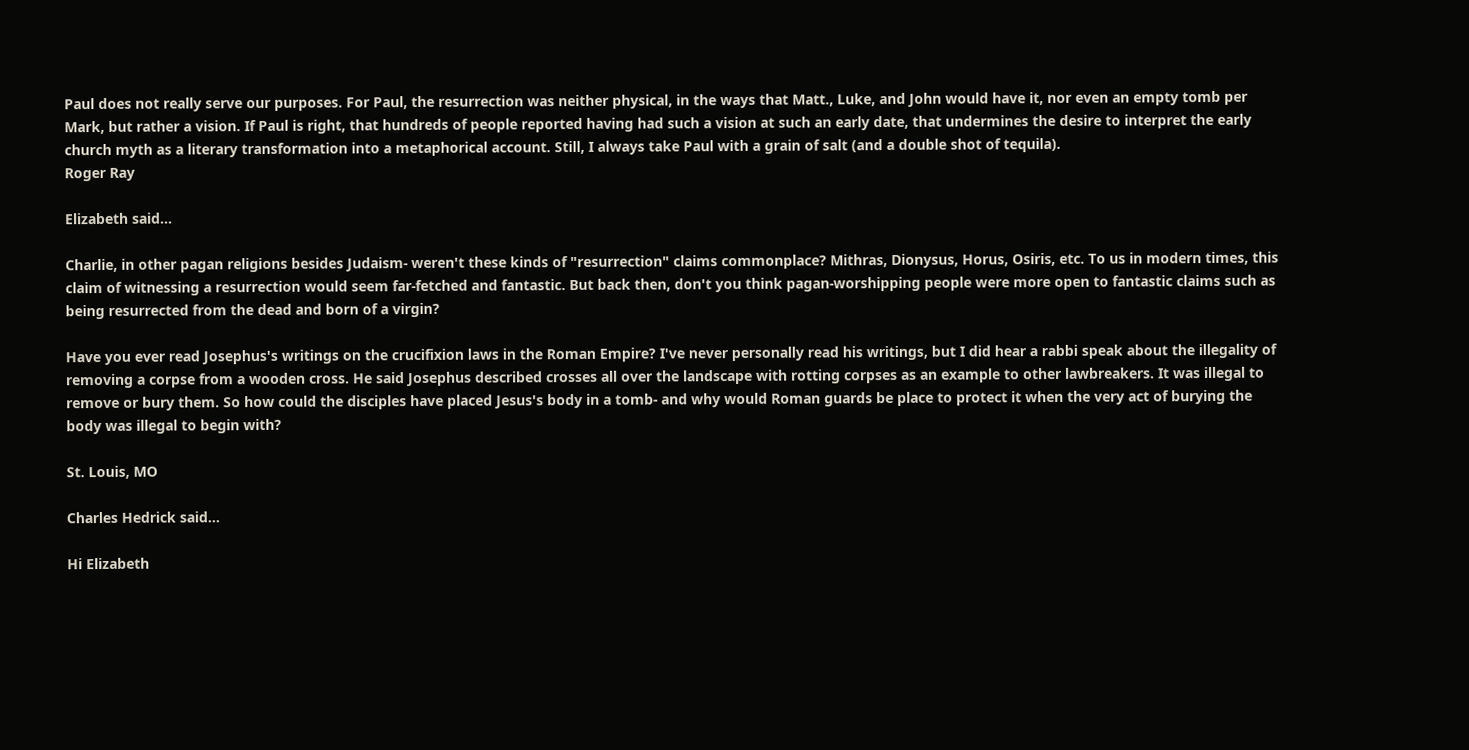Paul does not really serve our purposes. For Paul, the resurrection was neither physical, in the ways that Matt., Luke, and John would have it, nor even an empty tomb per Mark, but rather a vision. If Paul is right, that hundreds of people reported having had such a vision at such an early date, that undermines the desire to interpret the early church myth as a literary transformation into a metaphorical account. Still, I always take Paul with a grain of salt (and a double shot of tequila).
Roger Ray

Elizabeth said...

Charlie, in other pagan religions besides Judaism- weren't these kinds of "resurrection" claims commonplace? Mithras, Dionysus, Horus, Osiris, etc. To us in modern times, this claim of witnessing a resurrection would seem far-fetched and fantastic. But back then, don't you think pagan-worshipping people were more open to fantastic claims such as being resurrected from the dead and born of a virgin?

Have you ever read Josephus's writings on the crucifixion laws in the Roman Empire? I've never personally read his writings, but I did hear a rabbi speak about the illegality of removing a corpse from a wooden cross. He said Josephus described crosses all over the landscape with rotting corpses as an example to other lawbreakers. It was illegal to remove or bury them. So how could the disciples have placed Jesus's body in a tomb- and why would Roman guards be place to protect it when the very act of burying the body was illegal to begin with?

St. Louis, MO

Charles Hedrick said...

Hi Elizabeth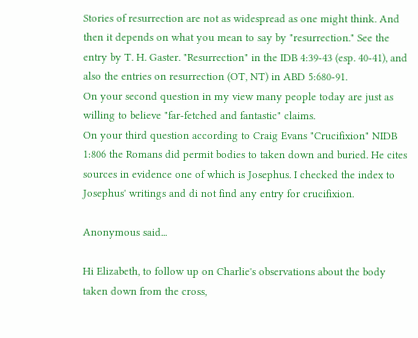Stories of resurrection are not as widespread as one might think. And then it depends on what you mean to say by "resurrection." See the entry by T. H. Gaster. "Resurrection" in the IDB 4:39-43 (esp. 40-41), and also the entries on resurrection (OT, NT) in ABD 5:680-91.
On your second question in my view many people today are just as willing to believe "far-fetched and fantastic" claims.
On your third question according to Craig Evans "Crucifixion" NIDB 1:806 the Romans did permit bodies to taken down and buried. He cites sources in evidence one of which is Josephus. I checked the index to Josephus' writings and di not find any entry for crucifixion.

Anonymous said...

Hi Elizabeth, to follow up on Charlie's observations about the body taken down from the cross,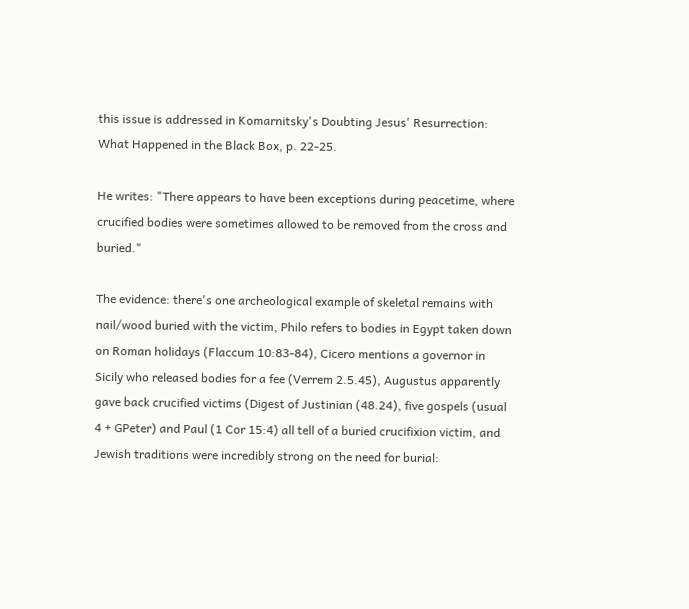this issue is addressed in Komarnitsky's Doubting Jesus' Resurrection: What Happened in the Black Box, p. 22-25.

He writes: "There appears to have been exceptions during peacetime, where crucified bodies were sometimes allowed to be removed from the cross and buried."

The evidence: there's one archeological example of skeletal remains with nail/wood buried with the victim, Philo refers to bodies in Egypt taken down on Roman holidays (Flaccum 10:83-84), Cicero mentions a governor in Sicily who released bodies for a fee (Verrem 2.5.45), Augustus apparently gave back crucified victims (Digest of Justinian (48.24), five gospels (usual 4 + GPeter) and Paul (1 Cor 15:4) all tell of a buried crucifixion victim, and Jewish traditions were incredibly strong on the need for burial: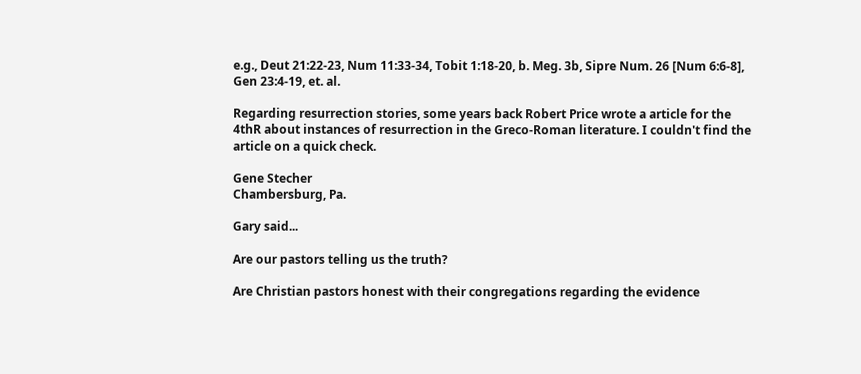e.g., Deut 21:22-23, Num 11:33-34, Tobit 1:18-20, b. Meg. 3b, Sipre Num. 26 [Num 6:6-8], Gen 23:4-19, et. al.

Regarding resurrection stories, some years back Robert Price wrote a article for the 4thR about instances of resurrection in the Greco-Roman literature. I couldn't find the article on a quick check.

Gene Stecher
Chambersburg, Pa.

Gary said...

Are our pastors telling us the truth?

Are Christian pastors honest with their congregations regarding the evidence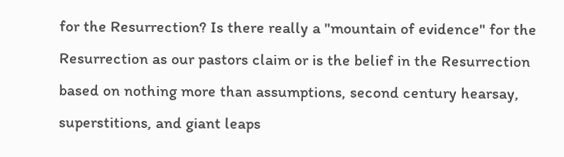for the Resurrection? Is there really a "mountain of evidence" for the Resurrection as our pastors claim or is the belief in the Resurrection based on nothing more than assumptions, second century hearsay, superstitions, and giant leaps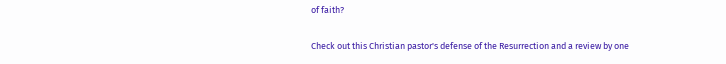of faith?

Check out this Christian pastor's defense of the Resurrection and a review by one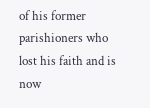of his former parishioners who lost his faith and is now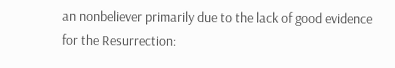an nonbeliever primarily due to the lack of good evidence for the Resurrection: